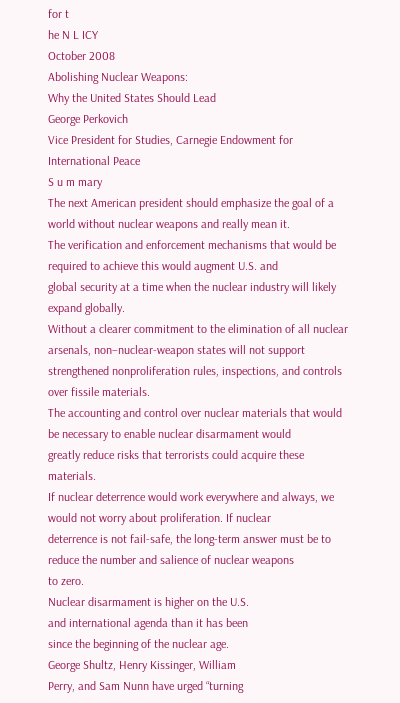for t
he N L ICY
October 2008
Abolishing Nuclear Weapons:
Why the United States Should Lead
George Perkovich
Vice President for Studies, Carnegie Endowment for International Peace
S u m mary
The next American president should emphasize the goal of a world without nuclear weapons and really mean it.
The verification and enforcement mechanisms that would be required to achieve this would augment U.S. and
global security at a time when the nuclear industry will likely expand globally.
Without a clearer commitment to the elimination of all nuclear arsenals, non–nuclear-weapon states will not support strengthened nonproliferation rules, inspections, and controls over fissile materials.
The accounting and control over nuclear materials that would be necessary to enable nuclear disarmament would
greatly reduce risks that terrorists could acquire these materials.
If nuclear deterrence would work everywhere and always, we would not worry about proliferation. If nuclear
deterrence is not fail-safe, the long-term answer must be to reduce the number and salience of nuclear weapons
to zero.
Nuclear disarmament is higher on the U.S.
and international agenda than it has been
since the beginning of the nuclear age.
George Shultz, Henry Kissinger, William
Perry, and Sam Nunn have urged “turning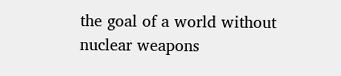the goal of a world without nuclear weapons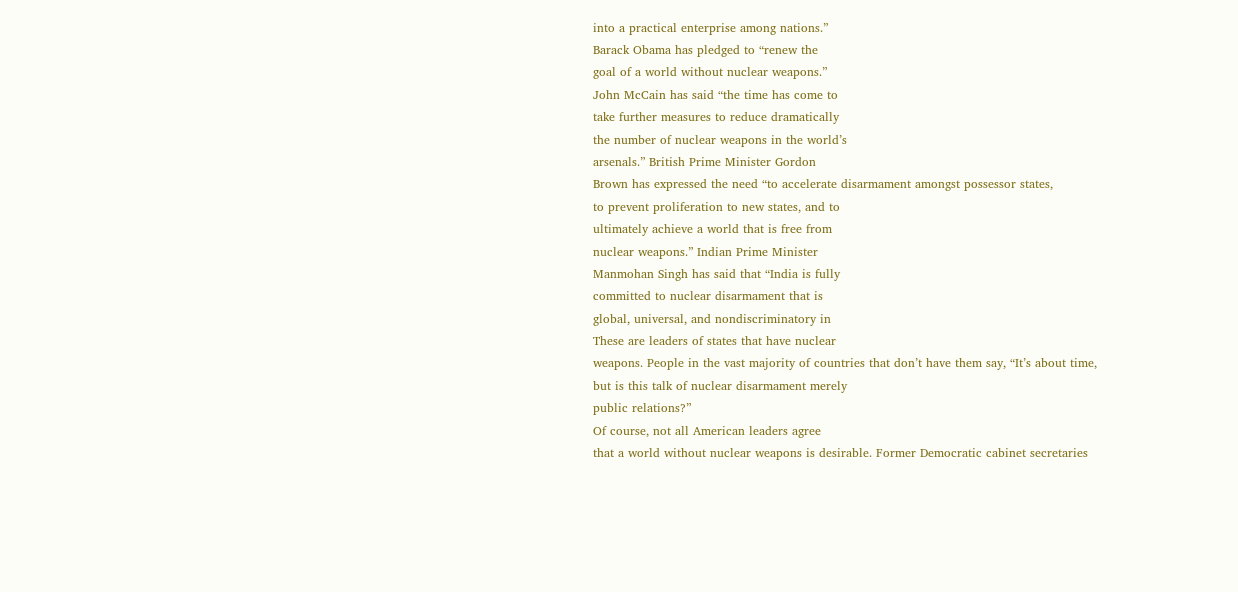into a practical enterprise among nations.”
Barack Obama has pledged to “renew the
goal of a world without nuclear weapons.”
John McCain has said “the time has come to
take further measures to reduce dramatically
the number of nuclear weapons in the world’s
arsenals.” British Prime Minister Gordon
Brown has expressed the need “to accelerate disarmament amongst possessor states,
to prevent proliferation to new states, and to
ultimately achieve a world that is free from
nuclear weapons.” Indian Prime Minister
Manmohan Singh has said that “India is fully
committed to nuclear disarmament that is
global, universal, and nondiscriminatory in
These are leaders of states that have nuclear
weapons. People in the vast majority of countries that don’t have them say, “It’s about time,
but is this talk of nuclear disarmament merely
public relations?”
Of course, not all American leaders agree
that a world without nuclear weapons is desirable. Former Democratic cabinet secretaries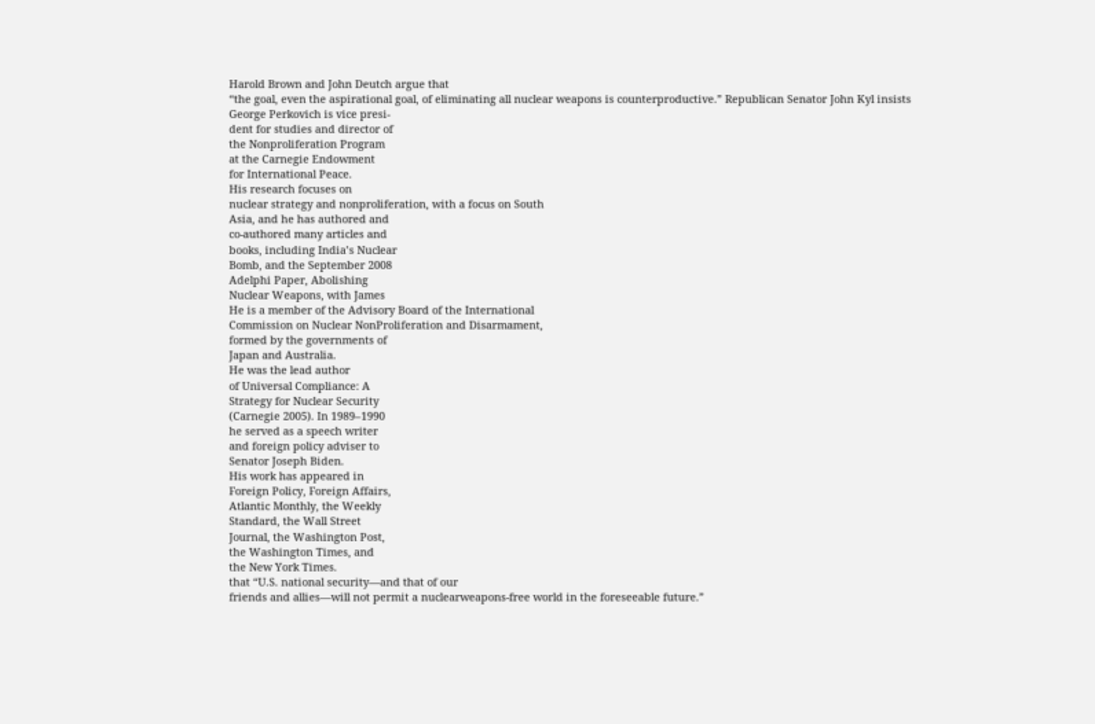Harold Brown and John Deutch argue that
“the goal, even the aspirational goal, of eliminating all nuclear weapons is counterproductive.” Republican Senator John Kyl insists
George Perkovich is vice presi-
dent for studies and director of
the Nonproliferation Program
at the Carnegie Endowment
for International Peace.
His research focuses on
nuclear strategy and nonproliferation, with a focus on South
Asia, and he has authored and
co-authored many articles and
books, including India’s Nuclear
Bomb, and the September 2008
Adelphi Paper, Abolishing
Nuclear Weapons, with James
He is a member of the Advisory Board of the International
Commission on Nuclear NonProliferation and Disarmament,
formed by the governments of
Japan and Australia.
He was the lead author
of Universal Compliance: A
Strategy for Nuclear Security
(Carnegie 2005). In 1989–1990
he served as a speech writer
and foreign policy adviser to
Senator Joseph Biden.
His work has appeared in
Foreign Policy, Foreign Affairs,
Atlantic Monthly, the Weekly
Standard, the Wall Street
Journal, the Washington Post,
the Washington Times, and
the New York Times.
that “U.S. national security—and that of our
friends and allies—will not permit a nuclearweapons-free world in the foreseeable future.”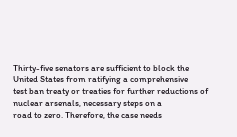Thirty-five senators are sufficient to block the
United States from ratifying a comprehensive
test ban treaty or treaties for further reductions of nuclear arsenals, necessary steps on a
road to zero. Therefore, the case needs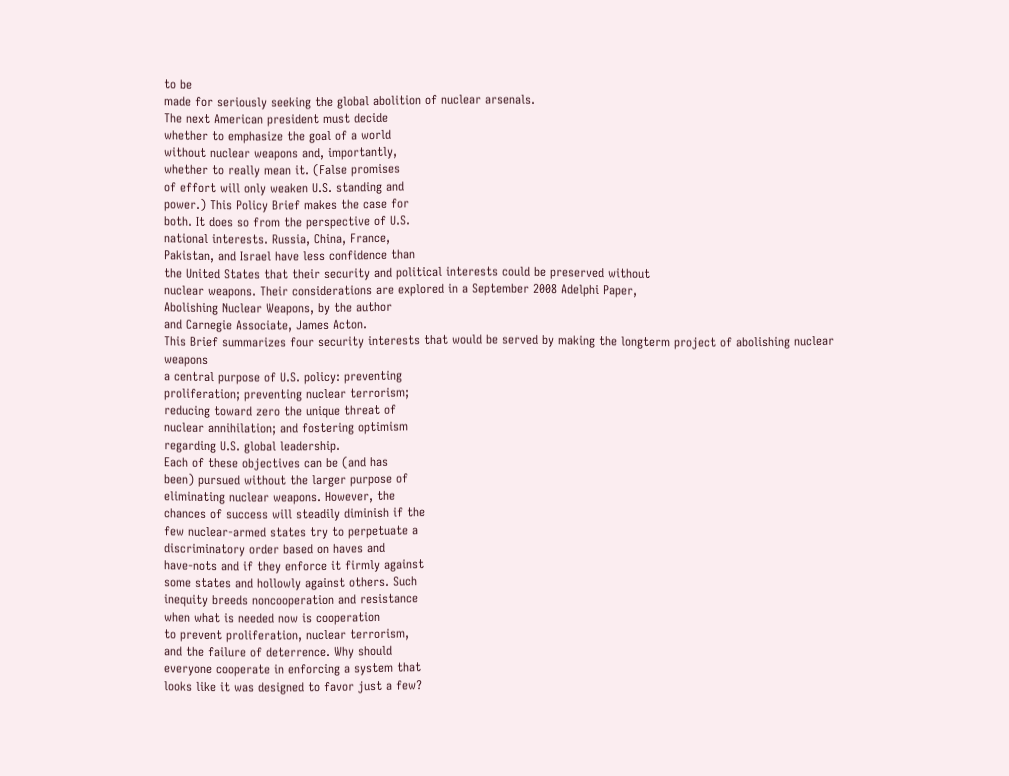to be
made for seriously seeking the global abolition of nuclear arsenals.
The next American president must decide
whether to emphasize the goal of a world
without nuclear weapons and, importantly,
whether to really mean it. (False promises
of effort will only weaken U.S. standing and
power.) This Policy Brief makes the case for
both. It does so from the perspective of U.S.
national interests. Russia, China, France,
Pakistan, and Israel have less confidence than
the United States that their security and political interests could be preserved without
nuclear weapons. Their considerations are explored in a September 2008 Adelphi Paper,
Abolishing Nuclear Weapons, by the author
and Carnegie Associate, James Acton.
This Brief summarizes four security interests that would be served by making the longterm project of abolishing nuclear weapons
a central purpose of U.S. policy: preventing
proliferation; preventing nuclear terrorism;
reducing toward zero the unique threat of
nuclear annihilation; and fostering optimism
regarding U.S. global leadership.
Each of these objectives can be (and has
been) pursued without the larger purpose of
eliminating nuclear weapons. However, the
chances of success will steadily diminish if the
few nuclear-armed states try to perpetuate a
discriminatory order based on haves and
have-nots and if they enforce it firmly against
some states and hollowly against others. Such
inequity breeds noncooperation and resistance
when what is needed now is cooperation
to prevent proliferation, nuclear terrorism,
and the failure of deterrence. Why should
everyone cooperate in enforcing a system that
looks like it was designed to favor just a few?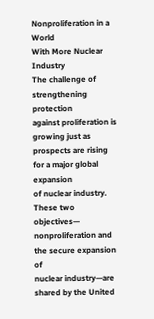Nonproliferation in a World
With More Nuclear Industry
The challenge of strengthening protection
against proliferation is growing just as prospects are rising for a major global expansion
of nuclear industry. These two objectives—
nonproliferation and the secure expansion of
nuclear industry—are shared by the United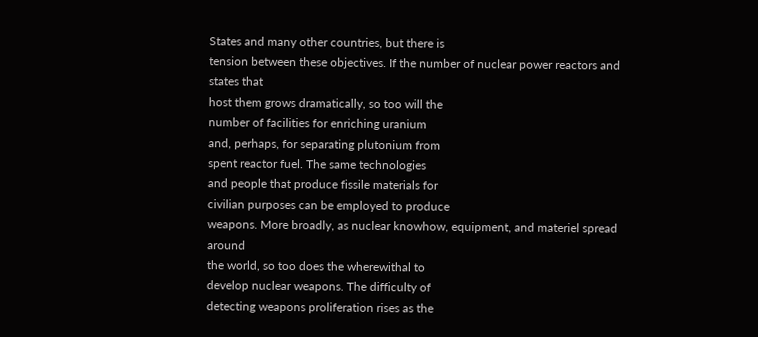States and many other countries, but there is
tension between these objectives. If the number of nuclear power reactors and states that
host them grows dramatically, so too will the
number of facilities for enriching uranium
and, perhaps, for separating plutonium from
spent reactor fuel. The same technologies
and people that produce fissile materials for
civilian purposes can be employed to produce
weapons. More broadly, as nuclear knowhow, equipment, and materiel spread around
the world, so too does the wherewithal to
develop nuclear weapons. The difficulty of
detecting weapons proliferation rises as the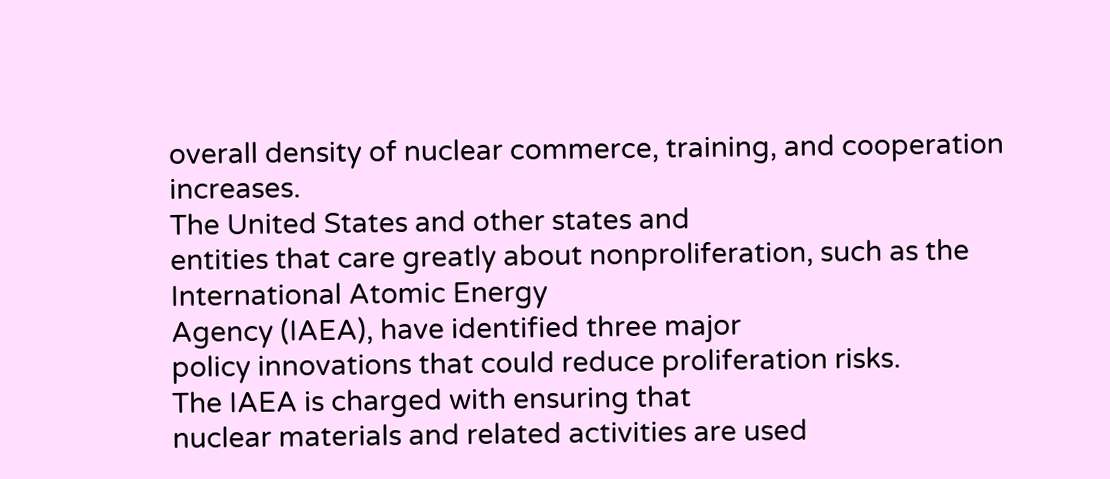overall density of nuclear commerce, training, and cooperation increases.
The United States and other states and
entities that care greatly about nonproliferation, such as the International Atomic Energy
Agency (IAEA), have identified three major
policy innovations that could reduce proliferation risks.
The IAEA is charged with ensuring that
nuclear materials and related activities are used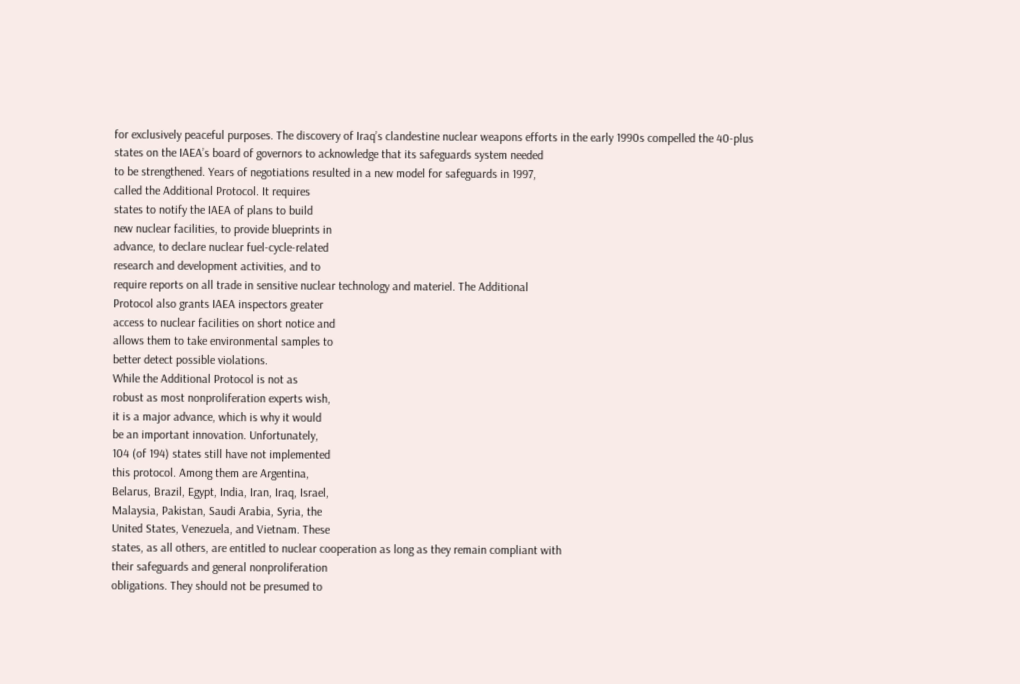for exclusively peaceful purposes. The discovery of Iraq’s clandestine nuclear weapons efforts in the early 1990s compelled the 40-plus
states on the IAEA’s board of governors to acknowledge that its safeguards system needed
to be strengthened. Years of negotiations resulted in a new model for safeguards in 1997,
called the Additional Protocol. It requires
states to notify the IAEA of plans to build
new nuclear facilities, to provide blueprints in
advance, to declare nuclear fuel-cycle-related
research and development activities, and to
require reports on all trade in sensitive nuclear technology and materiel. The Additional
Protocol also grants IAEA inspectors greater
access to nuclear facilities on short notice and
allows them to take environmental samples to
better detect possible violations.
While the Additional Protocol is not as
robust as most nonproliferation experts wish,
it is a major advance, which is why it would
be an important innovation. Unfortunately,
104 (of 194) states still have not implemented
this protocol. Among them are Argentina,
Belarus, Brazil, Egypt, India, Iran, Iraq, Israel,
Malaysia, Pakistan, Saudi Arabia, Syria, the
United States, Venezuela, and Vietnam. These
states, as all others, are entitled to nuclear cooperation as long as they remain compliant with
their safeguards and general nonproliferation
obligations. They should not be presumed to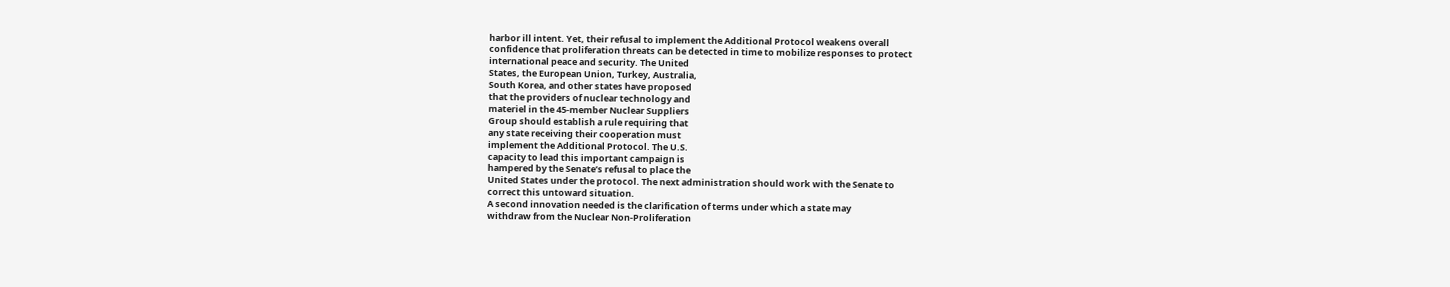harbor ill intent. Yet, their refusal to implement the Additional Protocol weakens overall
confidence that proliferation threats can be detected in time to mobilize responses to protect
international peace and security. The United
States, the European Union, Turkey, Australia,
South Korea, and other states have proposed
that the providers of nuclear technology and
materiel in the 45-member Nuclear Suppliers
Group should establish a rule requiring that
any state receiving their cooperation must
implement the Additional Protocol. The U.S.
capacity to lead this important campaign is
hampered by the Senate’s refusal to place the
United States under the protocol. The next administration should work with the Senate to
correct this untoward situation.
A second innovation needed is the clarification of terms under which a state may
withdraw from the Nuclear Non-Proliferation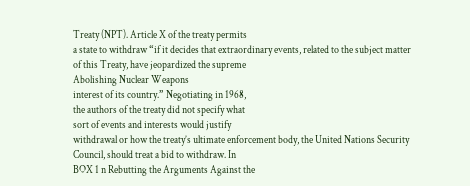Treaty (NPT). Article X of the treaty permits
a state to withdraw “if it decides that extraordinary events, related to the subject matter
of this Treaty, have jeopardized the supreme
Abolishing Nuclear Weapons
interest of its country.” Negotiating in 1968,
the authors of the treaty did not specify what
sort of events and interests would justify
withdrawal or how the treaty’s ultimate enforcement body, the United Nations Security
Council, should treat a bid to withdraw. In
BOX 1 n Rebutting the Arguments Against the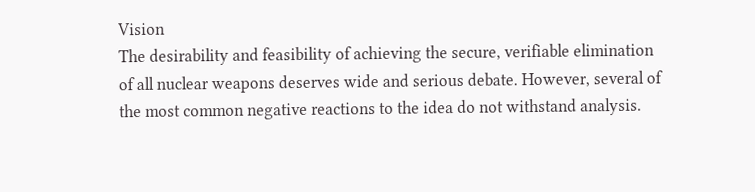Vision
The desirability and feasibility of achieving the secure, verifiable elimination
of all nuclear weapons deserves wide and serious debate. However, several of
the most common negative reactions to the idea do not withstand analysis.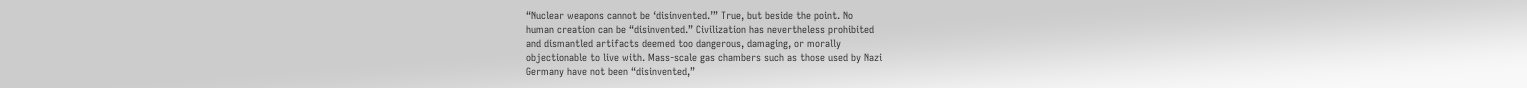“Nuclear weapons cannot be ‘disinvented.’” True, but beside the point. No
human creation can be “disinvented.” Civilization has nevertheless prohibited
and dismantled artifacts deemed too dangerous, damaging, or morally
objectionable to live with. Mass-scale gas chambers such as those used by Nazi
Germany have not been “disinvented,”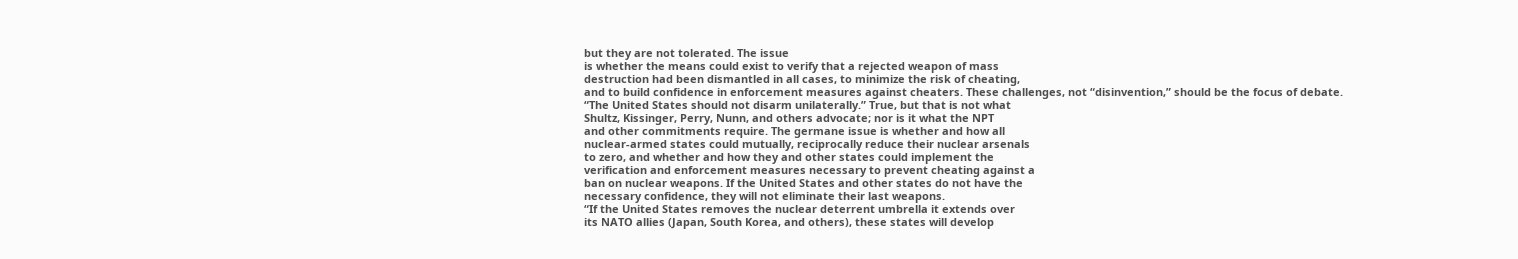but they are not tolerated. The issue
is whether the means could exist to verify that a rejected weapon of mass
destruction had been dismantled in all cases, to minimize the risk of cheating,
and to build confidence in enforcement measures against cheaters. These challenges, not “disinvention,” should be the focus of debate.
“The United States should not disarm unilaterally.” True, but that is not what
Shultz, Kissinger, Perry, Nunn, and others advocate; nor is it what the NPT
and other commitments require. The germane issue is whether and how all
nuclear-armed states could mutually, reciprocally reduce their nuclear arsenals
to zero, and whether and how they and other states could implement the
verification and enforcement measures necessary to prevent cheating against a
ban on nuclear weapons. If the United States and other states do not have the
necessary confidence, they will not eliminate their last weapons.
“If the United States removes the nuclear deterrent umbrella it extends over
its NATO allies (Japan, South Korea, and others), these states will develop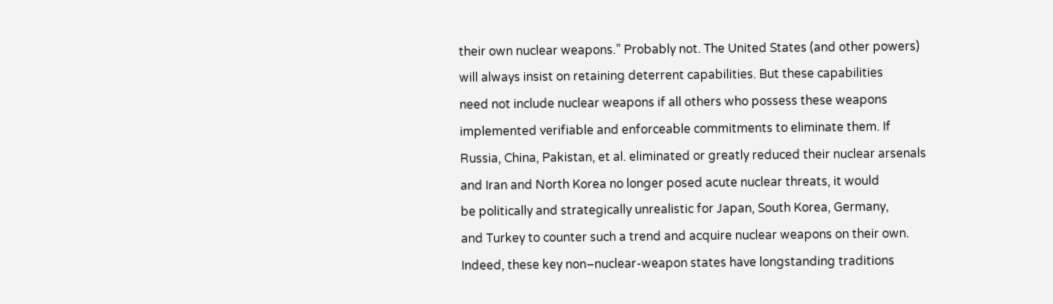their own nuclear weapons.” Probably not. The United States (and other powers) will always insist on retaining deterrent capabilities. But these capabilities
need not include nuclear weapons if all others who possess these weapons
implemented verifiable and enforceable commitments to eliminate them. If
Russia, China, Pakistan, et al. eliminated or greatly reduced their nuclear arsenals and Iran and North Korea no longer posed acute nuclear threats, it would
be politically and strategically unrealistic for Japan, South Korea, Germany,
and Turkey to counter such a trend and acquire nuclear weapons on their own.
Indeed, these key non–nuclear-weapon states have longstanding traditions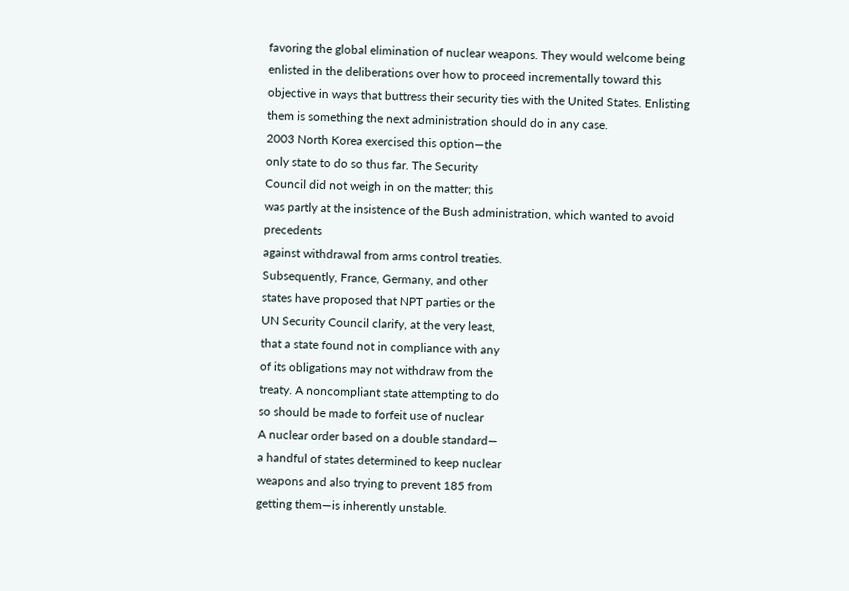favoring the global elimination of nuclear weapons. They would welcome being
enlisted in the deliberations over how to proceed incrementally toward this
objective in ways that buttress their security ties with the United States. Enlisting them is something the next administration should do in any case.
2003 North Korea exercised this option—the
only state to do so thus far. The Security
Council did not weigh in on the matter; this
was partly at the insistence of the Bush administration, which wanted to avoid precedents
against withdrawal from arms control treaties.
Subsequently, France, Germany, and other
states have proposed that NPT parties or the
UN Security Council clarify, at the very least,
that a state found not in compliance with any
of its obligations may not withdraw from the
treaty. A noncompliant state attempting to do
so should be made to forfeit use of nuclear
A nuclear order based on a double standard—
a handful of states determined to keep nuclear
weapons and also trying to prevent 185 from
getting them—is inherently unstable.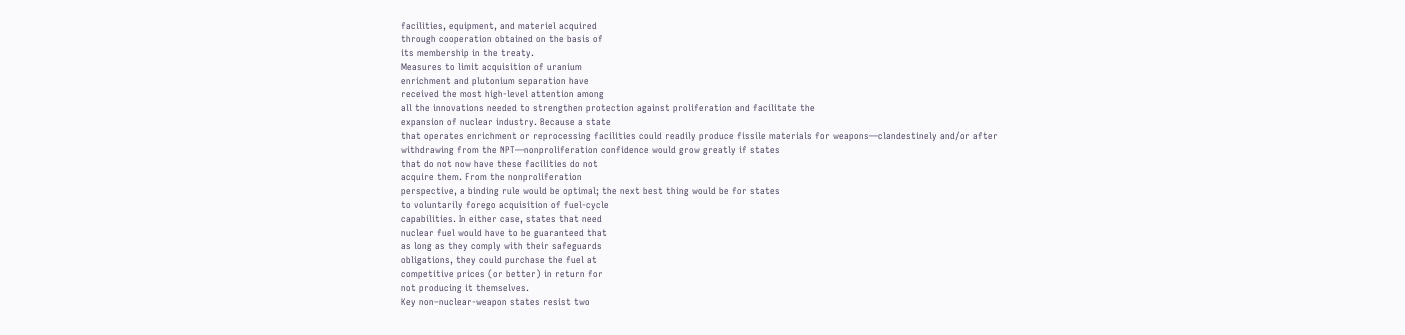facilities, equipment, and materiel acquired
through cooperation obtained on the basis of
its membership in the treaty.
Measures to limit acquisition of uranium
enrichment and plutonium separation have
received the most high-level attention among
all the innovations needed to strengthen protection against proliferation and facilitate the
expansion of nuclear industry. Because a state
that operates enrichment or reprocessing facilities could readily produce fissile materials for weapons—clandestinely and/or after
withdrawing from the NPT—nonproliferation confidence would grow greatly if states
that do not now have these facilities do not
acquire them. From the nonproliferation
perspective, a binding rule would be optimal; the next best thing would be for states
to voluntarily forego acquisition of fuel-cycle
capabilities. In either case, states that need
nuclear fuel would have to be guaranteed that
as long as they comply with their safeguards
obligations, they could purchase the fuel at
competitive prices (or better) in return for
not producing it themselves.
Key non–nuclear-weapon states resist two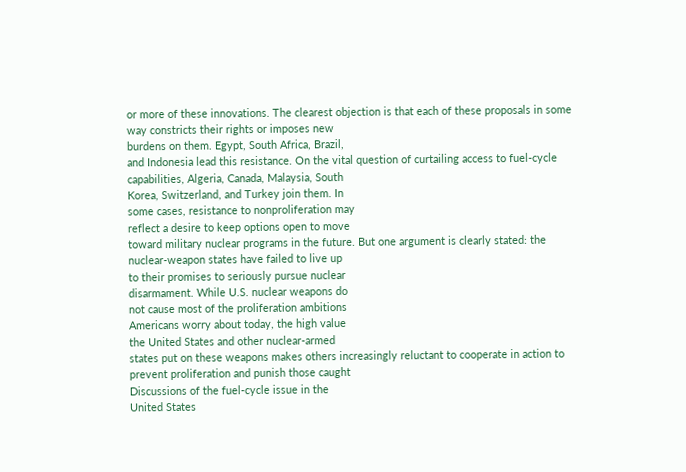or more of these innovations. The clearest objection is that each of these proposals in some
way constricts their rights or imposes new
burdens on them. Egypt, South Africa, Brazil,
and Indonesia lead this resistance. On the vital question of curtailing access to fuel-cycle
capabilities, Algeria, Canada, Malaysia, South
Korea, Switzerland, and Turkey join them. In
some cases, resistance to nonproliferation may
reflect a desire to keep options open to move
toward military nuclear programs in the future. But one argument is clearly stated: the
nuclear-weapon states have failed to live up
to their promises to seriously pursue nuclear
disarmament. While U.S. nuclear weapons do
not cause most of the proliferation ambitions
Americans worry about today, the high value
the United States and other nuclear-armed
states put on these weapons makes others increasingly reluctant to cooperate in action to
prevent proliferation and punish those caught
Discussions of the fuel-cycle issue in the
United States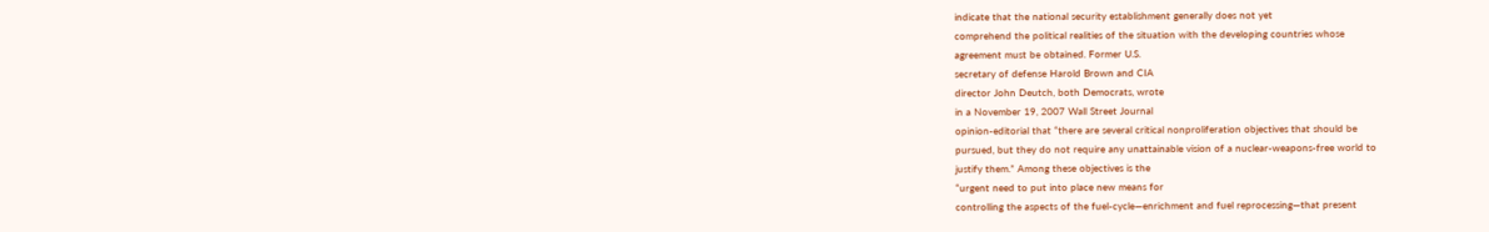indicate that the national security establishment generally does not yet
comprehend the political realities of the situation with the developing countries whose
agreement must be obtained. Former U.S.
secretary of defense Harold Brown and CIA
director John Deutch, both Democrats, wrote
in a November 19, 2007 Wall Street Journal
opinion-editorial that “there are several critical nonproliferation objectives that should be
pursued, but they do not require any unattainable vision of a nuclear-weapons-free world to
justify them.” Among these objectives is the
“urgent need to put into place new means for
controlling the aspects of the fuel-cycle—enrichment and fuel reprocessing—that present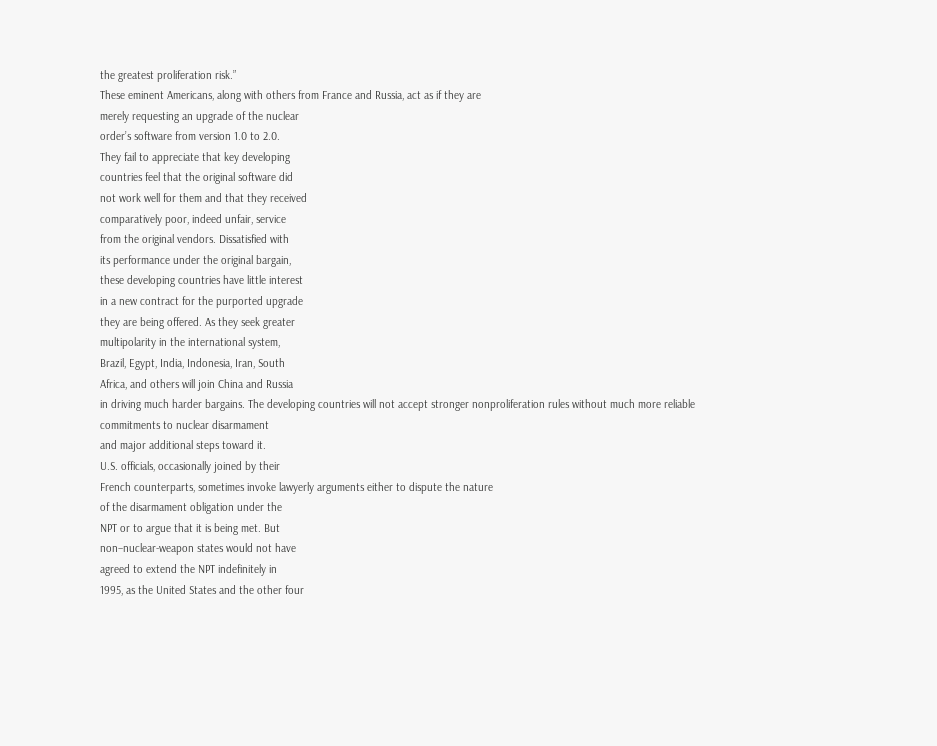the greatest proliferation risk.”
These eminent Americans, along with others from France and Russia, act as if they are
merely requesting an upgrade of the nuclear
order’s software from version 1.0 to 2.0.
They fail to appreciate that key developing
countries feel that the original software did
not work well for them and that they received
comparatively poor, indeed unfair, service
from the original vendors. Dissatisfied with
its performance under the original bargain,
these developing countries have little interest
in a new contract for the purported upgrade
they are being offered. As they seek greater
multipolarity in the international system,
Brazil, Egypt, India, Indonesia, Iran, South
Africa, and others will join China and Russia
in driving much harder bargains. The developing countries will not accept stronger nonproliferation rules without much more reliable commitments to nuclear disarmament
and major additional steps toward it.
U.S. officials, occasionally joined by their
French counterparts, sometimes invoke lawyerly arguments either to dispute the nature
of the disarmament obligation under the
NPT or to argue that it is being met. But
non–nuclear-weapon states would not have
agreed to extend the NPT indefinitely in
1995, as the United States and the other four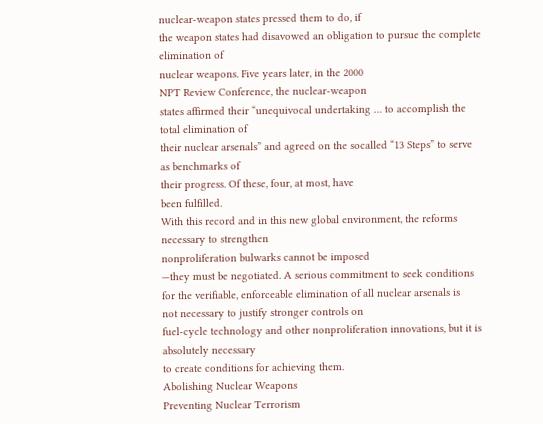nuclear-weapon states pressed them to do, if
the weapon states had disavowed an obligation to pursue the complete elimination of
nuclear weapons. Five years later, in the 2000
NPT Review Conference, the nuclear-weapon
states affirmed their “unequivocal undertaking … to accomplish the total elimination of
their nuclear arsenals” and agreed on the socalled “13 Steps” to serve as benchmarks of
their progress. Of these, four, at most, have
been fulfilled.
With this record and in this new global environment, the reforms necessary to strengthen
nonproliferation bulwarks cannot be imposed
—they must be negotiated. A serious commitment to seek conditions for the verifiable, enforceable elimination of all nuclear arsenals is
not necessary to justify stronger controls on
fuel-cycle technology and other nonproliferation innovations, but it is absolutely necessary
to create conditions for achieving them.
Abolishing Nuclear Weapons
Preventing Nuclear Terrorism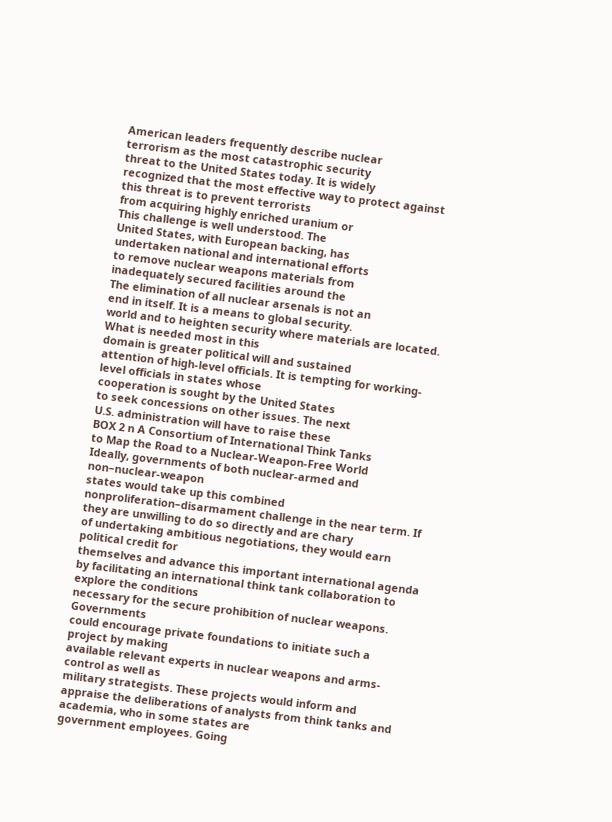American leaders frequently describe nuclear
terrorism as the most catastrophic security
threat to the United States today. It is widely
recognized that the most effective way to protect against this threat is to prevent terrorists
from acquiring highly enriched uranium or
This challenge is well understood. The
United States, with European backing, has
undertaken national and international efforts
to remove nuclear weapons materials from
inadequately secured facilities around the
The elimination of all nuclear arsenals is not an
end in itself. It is a means to global security.
world and to heighten security where materials are located. What is needed most in this
domain is greater political will and sustained
attention of high-level officials. It is tempting for working-level officials in states whose
cooperation is sought by the United States
to seek concessions on other issues. The next
U.S. administration will have to raise these
BOX 2 n A Consortium of International Think Tanks
to Map the Road to a Nuclear-Weapon-Free World
Ideally, governments of both nuclear-armed and non–nuclear-weapon
states would take up this combined nonproliferation–disarmament challenge in the near term. If they are unwilling to do so directly and are chary
of undertaking ambitious negotiations, they would earn political credit for
themselves and advance this important international agenda by facilitating an international think tank collaboration to explore the conditions
necessary for the secure prohibition of nuclear weapons. Governments
could encourage private foundations to initiate such a project by making
available relevant experts in nuclear weapons and arms-control as well as
military strategists. These projects would inform and appraise the deliberations of analysts from think tanks and academia, who in some states are
government employees. Going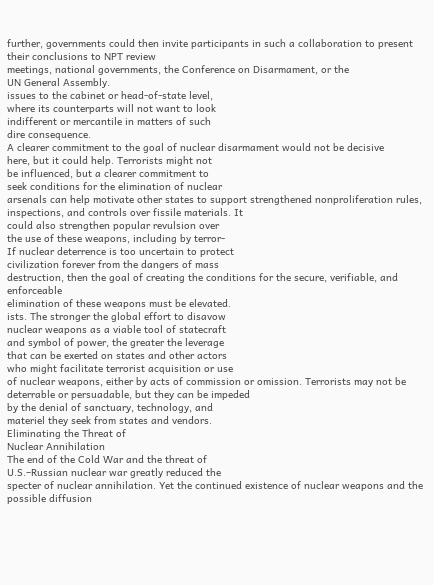further, governments could then invite participants in such a collaboration to present their conclusions to NPT review
meetings, national governments, the Conference on Disarmament, or the
UN General Assembly.
issues to the cabinet or head-of-state level,
where its counterparts will not want to look
indifferent or mercantile in matters of such
dire consequence.
A clearer commitment to the goal of nuclear disarmament would not be decisive
here, but it could help. Terrorists might not
be influenced, but a clearer commitment to
seek conditions for the elimination of nuclear
arsenals can help motivate other states to support strengthened nonproliferation rules, inspections, and controls over fissile materials. It
could also strengthen popular revulsion over
the use of these weapons, including by terror-
If nuclear deterrence is too uncertain to protect
civilization forever from the dangers of mass
destruction, then the goal of creating the conditions for the secure, verifiable, and enforceable
elimination of these weapons must be elevated.
ists. The stronger the global effort to disavow
nuclear weapons as a viable tool of statecraft
and symbol of power, the greater the leverage
that can be exerted on states and other actors
who might facilitate terrorist acquisition or use
of nuclear weapons, either by acts of commission or omission. Terrorists may not be deterrable or persuadable, but they can be impeded
by the denial of sanctuary, technology, and
materiel they seek from states and vendors.
Eliminating the Threat of
Nuclear Annihilation
The end of the Cold War and the threat of
U.S.–Russian nuclear war greatly reduced the
specter of nuclear annihilation. Yet the continued existence of nuclear weapons and the
possible diffusion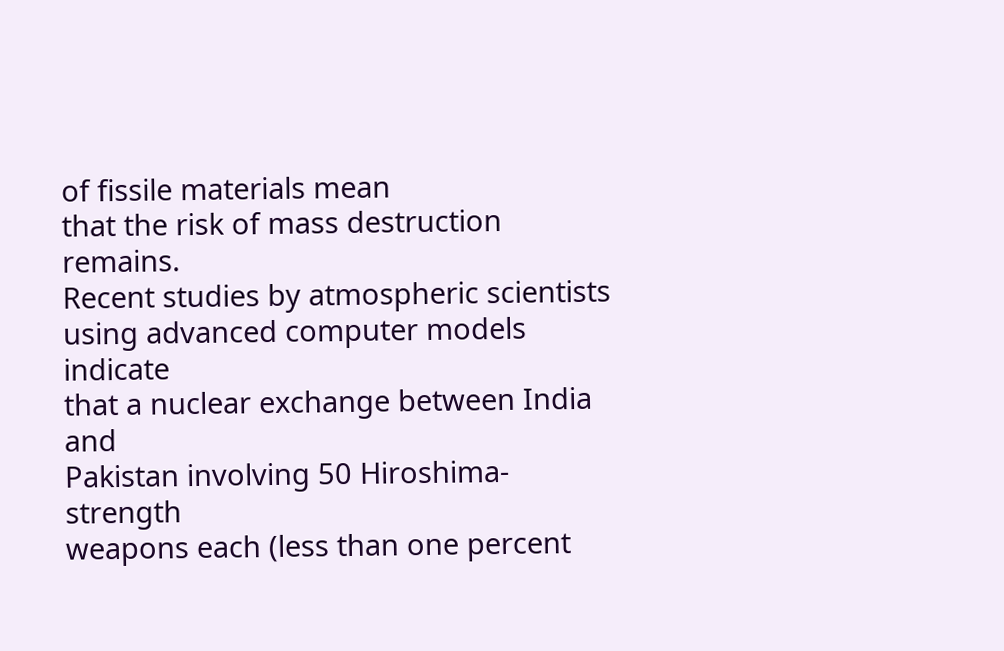of fissile materials mean
that the risk of mass destruction remains.
Recent studies by atmospheric scientists
using advanced computer models indicate
that a nuclear exchange between India and
Pakistan involving 50 Hiroshima-strength
weapons each (less than one percent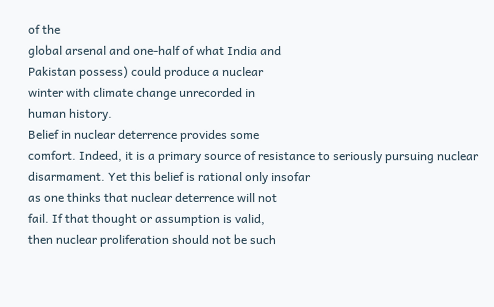of the
global arsenal and one-half of what India and
Pakistan possess) could produce a nuclear
winter with climate change unrecorded in
human history.
Belief in nuclear deterrence provides some
comfort. Indeed, it is a primary source of resistance to seriously pursuing nuclear disarmament. Yet this belief is rational only insofar
as one thinks that nuclear deterrence will not
fail. If that thought or assumption is valid,
then nuclear proliferation should not be such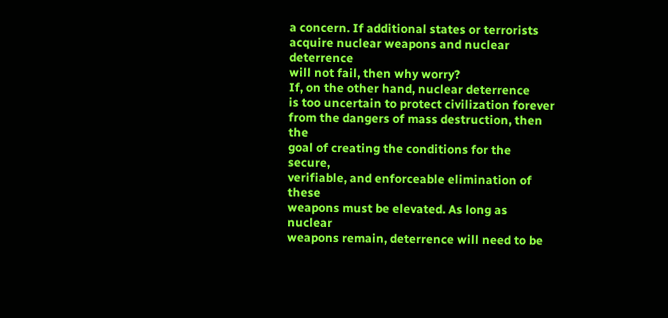a concern. If additional states or terrorists acquire nuclear weapons and nuclear deterrence
will not fail, then why worry?
If, on the other hand, nuclear deterrence
is too uncertain to protect civilization forever
from the dangers of mass destruction, then the
goal of creating the conditions for the secure,
verifiable, and enforceable elimination of these
weapons must be elevated. As long as nuclear
weapons remain, deterrence will need to be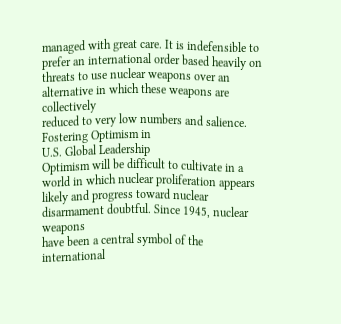managed with great care. It is indefensible to
prefer an international order based heavily on
threats to use nuclear weapons over an alternative in which these weapons are collectively
reduced to very low numbers and salience.
Fostering Optimism in
U.S. Global Leadership
Optimism will be difficult to cultivate in a
world in which nuclear proliferation appears
likely and progress toward nuclear disarmament doubtful. Since 1945, nuclear weapons
have been a central symbol of the international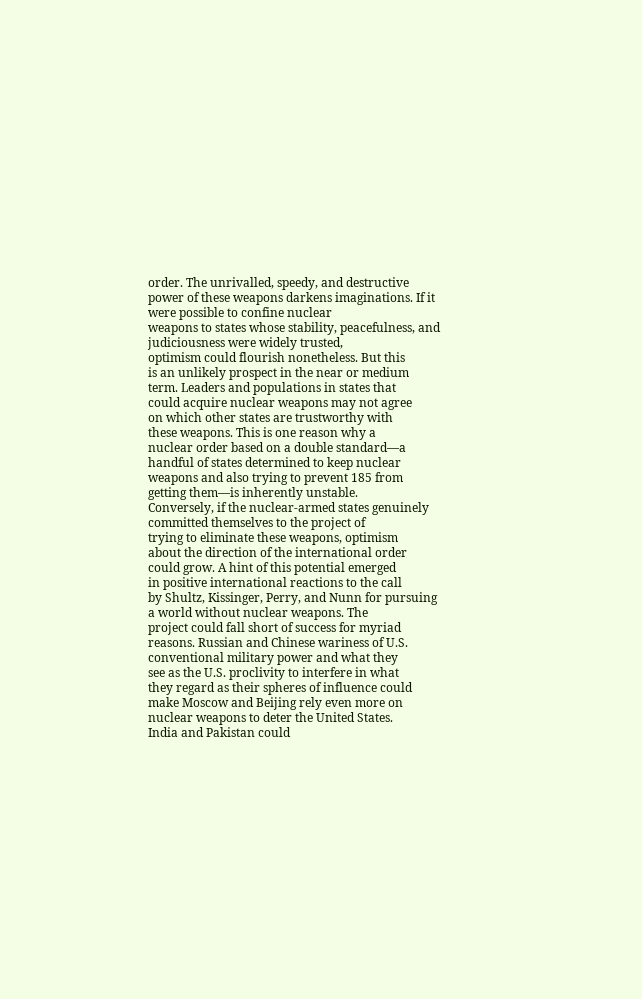order. The unrivalled, speedy, and destructive
power of these weapons darkens imaginations. If it were possible to confine nuclear
weapons to states whose stability, peacefulness, and judiciousness were widely trusted,
optimism could flourish nonetheless. But this
is an unlikely prospect in the near or medium
term. Leaders and populations in states that
could acquire nuclear weapons may not agree
on which other states are trustworthy with
these weapons. This is one reason why a
nuclear order based on a double standard—a
handful of states determined to keep nuclear
weapons and also trying to prevent 185 from
getting them—is inherently unstable.
Conversely, if the nuclear-armed states genuinely committed themselves to the project of
trying to eliminate these weapons, optimism
about the direction of the international order
could grow. A hint of this potential emerged
in positive international reactions to the call
by Shultz, Kissinger, Perry, and Nunn for pursuing a world without nuclear weapons. The
project could fall short of success for myriad
reasons. Russian and Chinese wariness of U.S.
conventional military power and what they
see as the U.S. proclivity to interfere in what
they regard as their spheres of influence could
make Moscow and Beijing rely even more on
nuclear weapons to deter the United States.
India and Pakistan could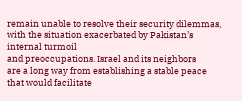remain unable to resolve their security dilemmas, with the situation exacerbated by Pakistan’s internal turmoil
and preoccupations. Israel and its neighbors
are a long way from establishing a stable peace
that would facilitate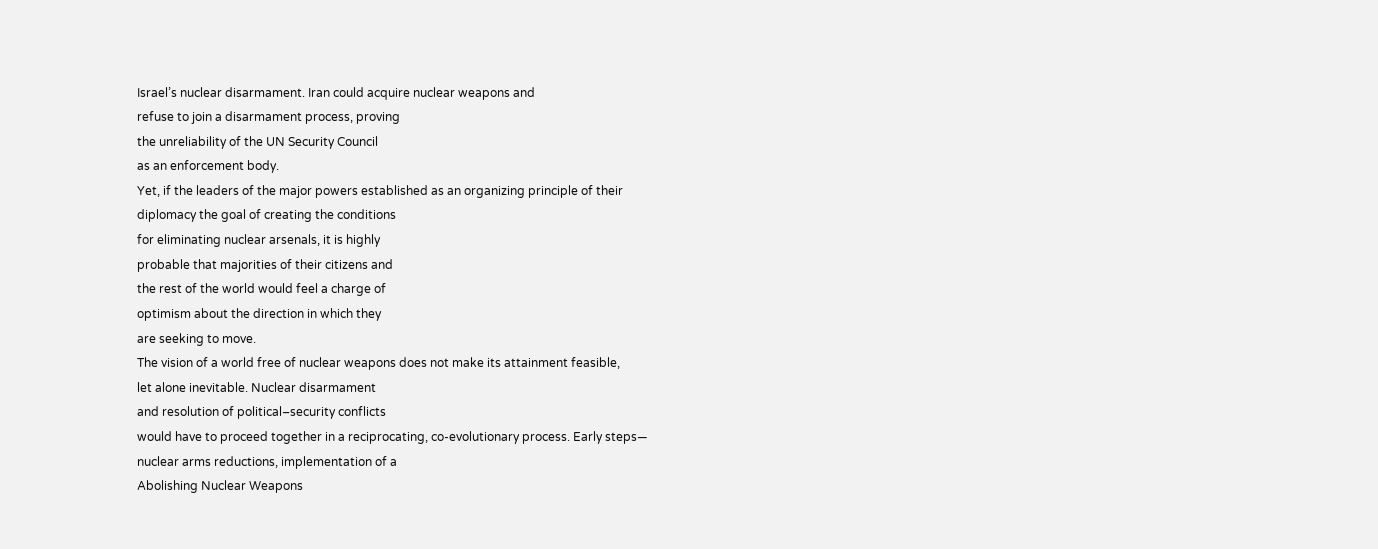Israel’s nuclear disarmament. Iran could acquire nuclear weapons and
refuse to join a disarmament process, proving
the unreliability of the UN Security Council
as an enforcement body.
Yet, if the leaders of the major powers established as an organizing principle of their
diplomacy the goal of creating the conditions
for eliminating nuclear arsenals, it is highly
probable that majorities of their citizens and
the rest of the world would feel a charge of
optimism about the direction in which they
are seeking to move.
The vision of a world free of nuclear weapons does not make its attainment feasible,
let alone inevitable. Nuclear disarmament
and resolution of political–security conflicts
would have to proceed together in a reciprocating, co-evolutionary process. Early steps—
nuclear arms reductions, implementation of a
Abolishing Nuclear Weapons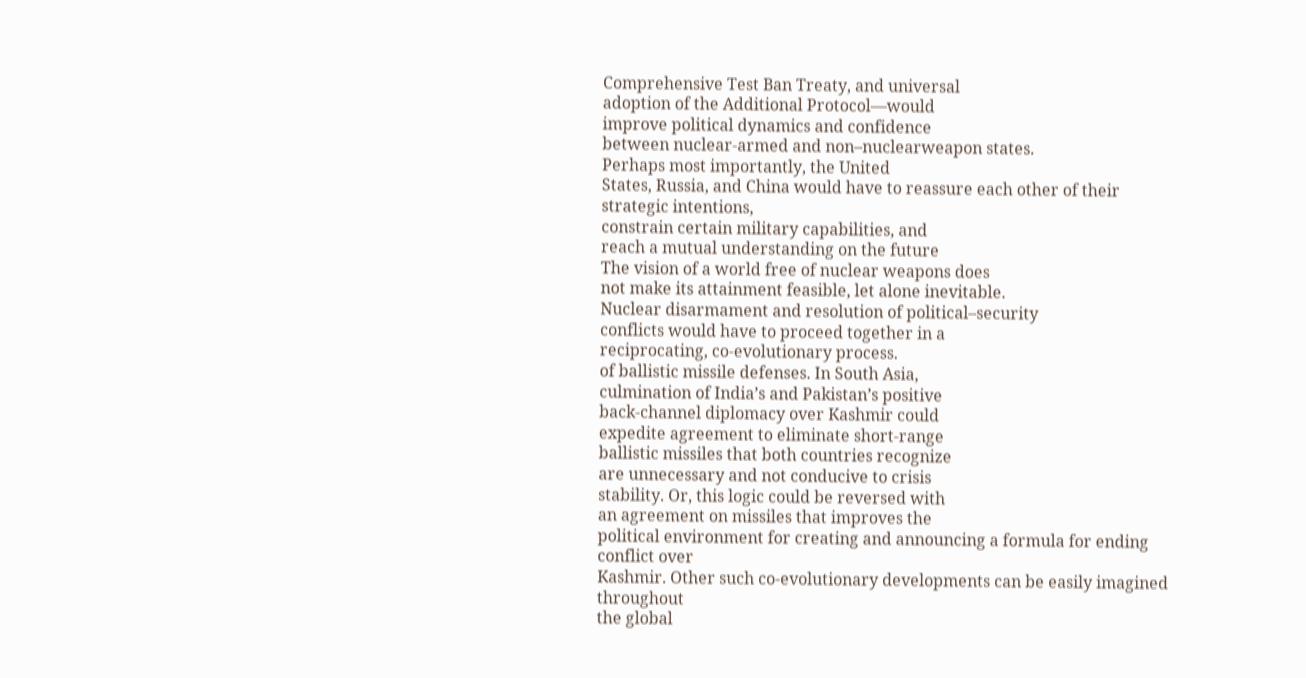Comprehensive Test Ban Treaty, and universal
adoption of the Additional Protocol—would
improve political dynamics and confidence
between nuclear-armed and non–nuclearweapon states.
Perhaps most importantly, the United
States, Russia, and China would have to reassure each other of their strategic intentions,
constrain certain military capabilities, and
reach a mutual understanding on the future
The vision of a world free of nuclear weapons does
not make its attainment feasible, let alone inevitable.
Nuclear disarmament and resolution of political–security
conflicts would have to proceed together in a
reciprocating, co-evolutionary process.
of ballistic missile defenses. In South Asia,
culmination of India’s and Pakistan’s positive
back-channel diplomacy over Kashmir could
expedite agreement to eliminate short-range
ballistic missiles that both countries recognize
are unnecessary and not conducive to crisis
stability. Or, this logic could be reversed with
an agreement on missiles that improves the
political environment for creating and announcing a formula for ending conflict over
Kashmir. Other such co-evolutionary developments can be easily imagined throughout
the global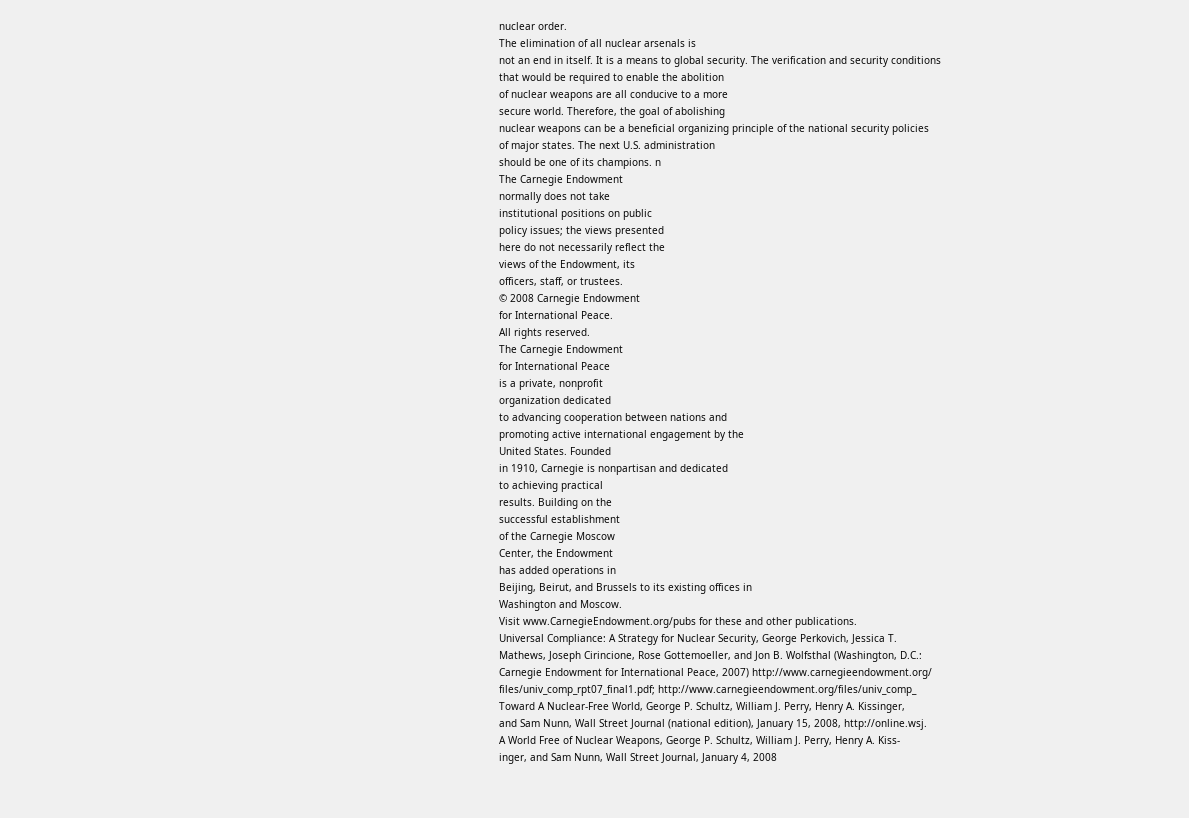nuclear order.
The elimination of all nuclear arsenals is
not an end in itself. It is a means to global security. The verification and security conditions
that would be required to enable the abolition
of nuclear weapons are all conducive to a more
secure world. Therefore, the goal of abolishing
nuclear weapons can be a beneficial organizing principle of the national security policies
of major states. The next U.S. administration
should be one of its champions. n
The Carnegie Endowment
normally does not take
institutional positions on public
policy issues; the views presented
here do not necessarily reflect the
views of the Endowment, its
officers, staff, or trustees.
© 2008 Carnegie Endowment
for International Peace.
All rights reserved.
The Carnegie Endowment
for International Peace
is a private, nonprofit
organization dedicated
to advancing cooperation between nations and
promoting active international engagement by the
United States. Founded
in 1910, Carnegie is nonpartisan and dedicated
to achieving practical
results. Building on the
successful establishment
of the Carnegie Moscow
Center, the Endowment
has added operations in
Beijing, Beirut, and Brussels to its existing offices in
Washington and Moscow.
Visit www.CarnegieEndowment.org/pubs for these and other publications.
Universal Compliance: A Strategy for Nuclear Security, George Perkovich, Jessica T.
Mathews, Joseph Cirincione, Rose Gottemoeller, and Jon B. Wolfsthal (Washington, D.C.:
Carnegie Endowment for International Peace, 2007) http://www.carnegieendowment.org/
files/univ_comp_rpt07_final1.pdf; http://www.carnegieendowment.org/files/univ_comp_
Toward A Nuclear-Free World, George P. Schultz, William J. Perry, Henry A. Kissinger,
and Sam Nunn, Wall Street Journal (national edition), January 15, 2008, http://online.wsj.
A World Free of Nuclear Weapons, George P. Schultz, William J. Perry, Henry A. Kiss-
inger, and Sam Nunn, Wall Street Journal, January 4, 2008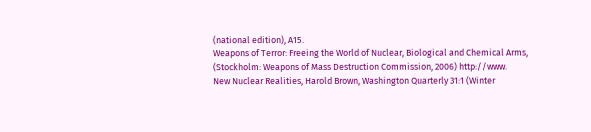(national edition), A15.
Weapons of Terror: Freeing the World of Nuclear, Biological and Chemical Arms,
(Stockholm: Weapons of Mass Destruction Commission, 2006) http://www.
New Nuclear Realities, Harold Brown, Washington Quarterly 31:1 (Winter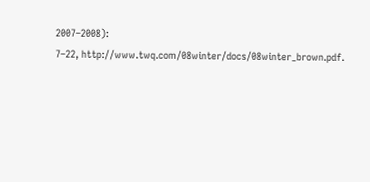2007–2008):
7–22, http://www.twq.com/08winter/docs/08winter_brown.pdf.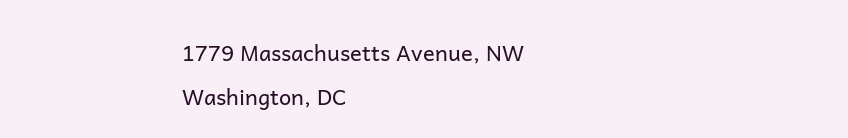1779 Massachusetts Avenue, NW
Washington, DC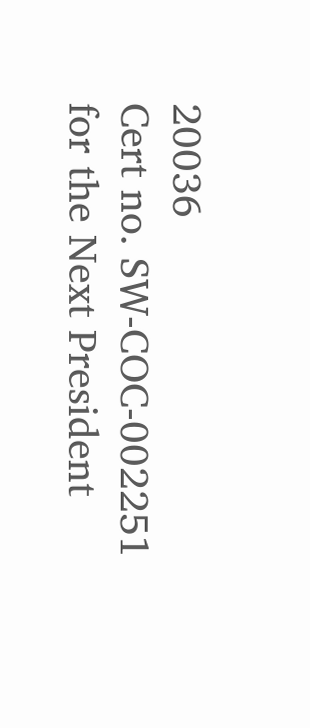20036
Cert no. SW-COC-002251
for the Next President